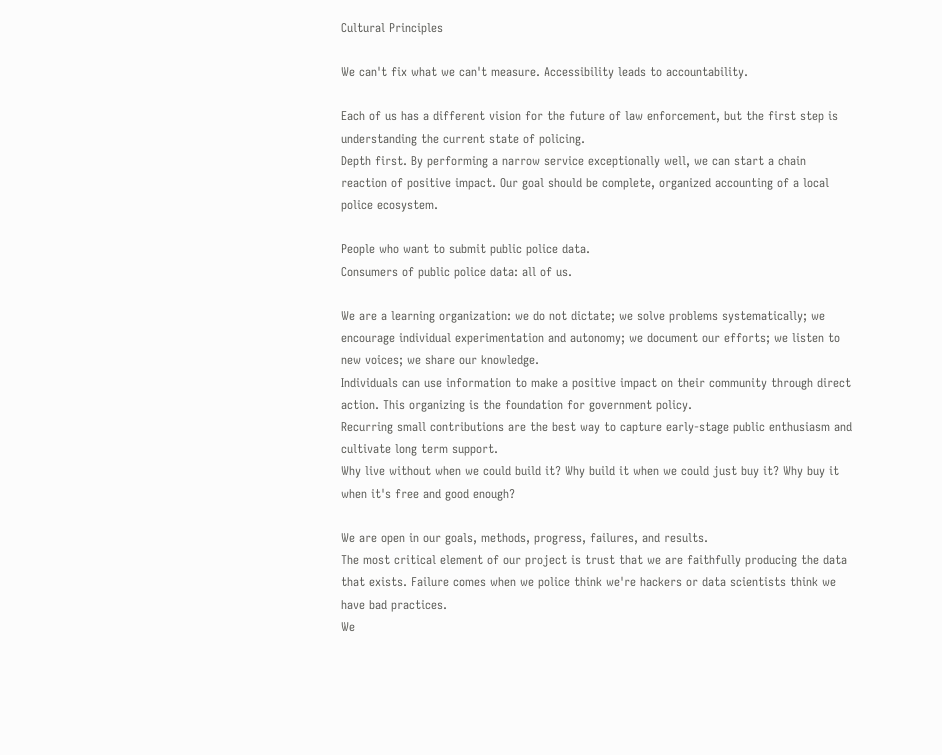Cultural Principles

We can't fix what we can't measure. Accessibility leads to accountability.

Each of us has a different vision for the future of law enforcement, but the first step is understanding the current state of policing.
Depth first. By performing a narrow service exceptionally well, we can start a chain reaction of positive impact. Our goal should be complete, organized accounting of a local police ecosystem.

People who want to submit public police data.
Consumers of public police data: all of us.

We are a learning organization: we do not dictate; we solve problems systematically; we encourage individual experimentation and autonomy; we document our efforts; we listen to new voices; we share our knowledge.
Individuals can use information to make a positive impact on their community through direct action. This organizing is the foundation for government policy.
Recurring small contributions are the best way to capture early-stage public enthusiasm and cultivate long term support.
Why live without when we could build it? Why build it when we could just buy it? Why buy it when it's free and good enough?

We are open in our goals, methods, progress, failures, and results.
The most critical element of our project is trust that we are faithfully producing the data that exists. Failure comes when we police think we're hackers or data scientists think we have bad practices.
We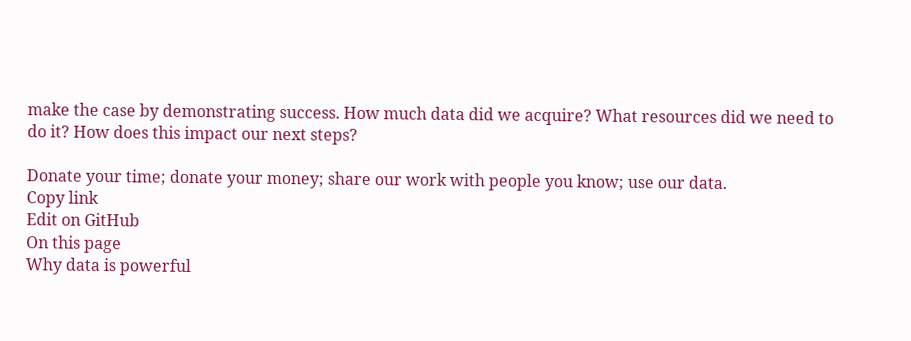make the case by demonstrating success. How much data did we acquire? What resources did we need to do it? How does this impact our next steps?

Donate your time; donate your money; share our work with people you know; use our data.
Copy link
Edit on GitHub
On this page
Why data is powerful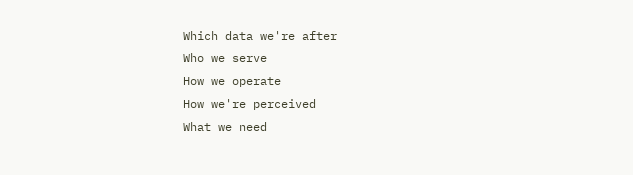Which data we're after
Who we serve
How we operate
How we're perceived
What we need